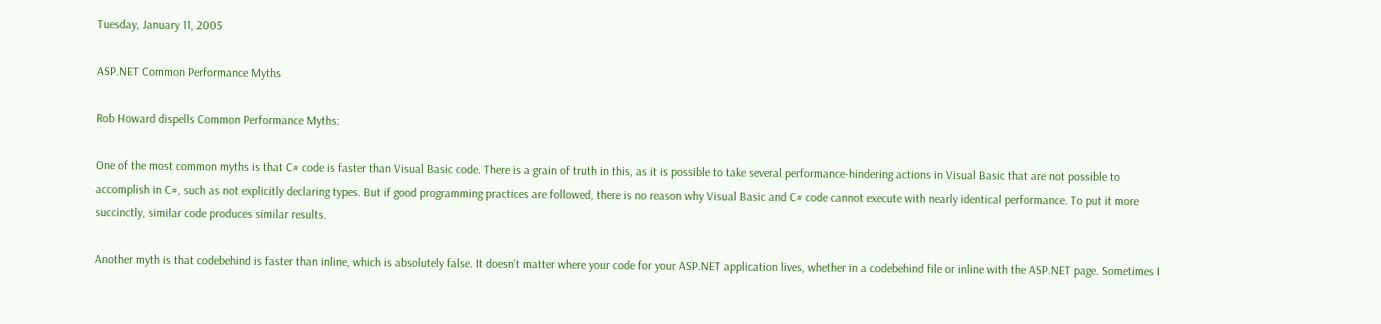Tuesday, January 11, 2005

ASP.NET Common Performance Myths

Rob Howard dispells Common Performance Myths:

One of the most common myths is that C# code is faster than Visual Basic code. There is a grain of truth in this, as it is possible to take several performance-hindering actions in Visual Basic that are not possible to accomplish in C#, such as not explicitly declaring types. But if good programming practices are followed, there is no reason why Visual Basic and C# code cannot execute with nearly identical performance. To put it more succinctly, similar code produces similar results.

Another myth is that codebehind is faster than inline, which is absolutely false. It doesn't matter where your code for your ASP.NET application lives, whether in a codebehind file or inline with the ASP.NET page. Sometimes I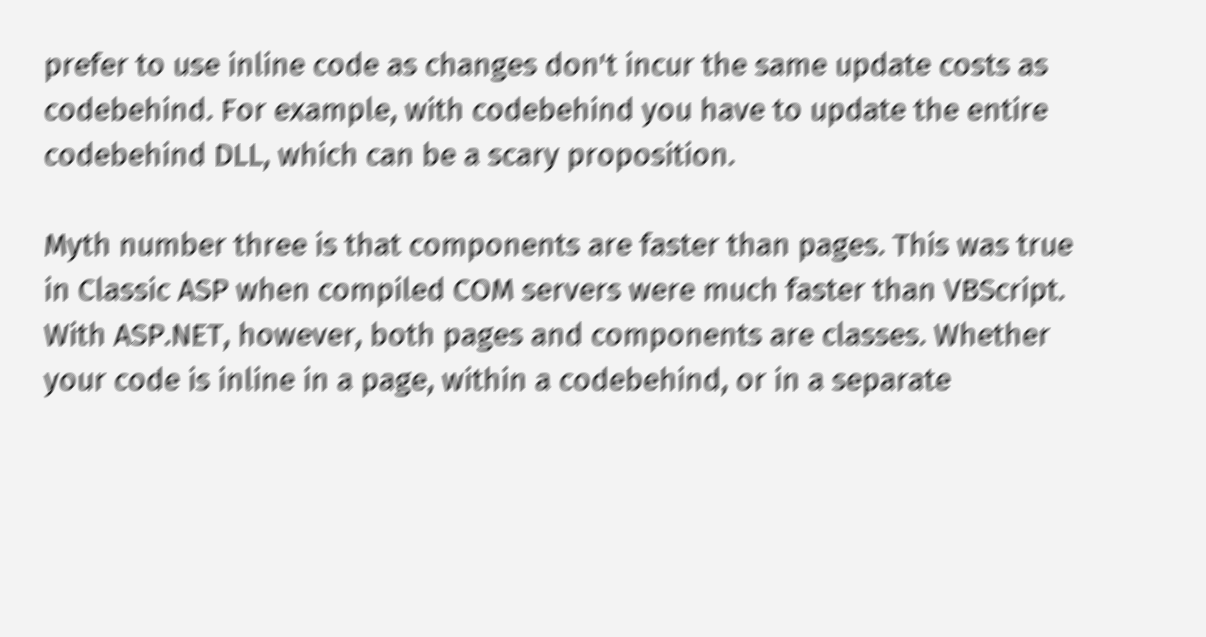prefer to use inline code as changes don't incur the same update costs as codebehind. For example, with codebehind you have to update the entire codebehind DLL, which can be a scary proposition.

Myth number three is that components are faster than pages. This was true in Classic ASP when compiled COM servers were much faster than VBScript. With ASP.NET, however, both pages and components are classes. Whether your code is inline in a page, within a codebehind, or in a separate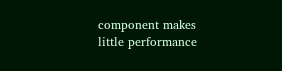component makes little performance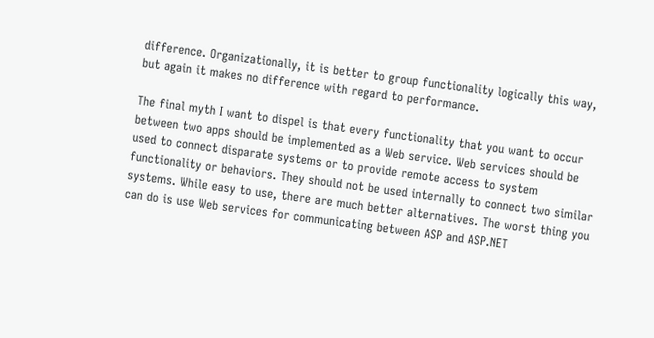difference. Organizationally, it is better to group functionality logically this way, but again it makes no difference with regard to performance.

The final myth I want to dispel is that every functionality that you want to occur between two apps should be implemented as a Web service. Web services should be used to connect disparate systems or to provide remote access to system functionality or behaviors. They should not be used internally to connect two similar systems. While easy to use, there are much better alternatives. The worst thing you can do is use Web services for communicating between ASP and ASP.NET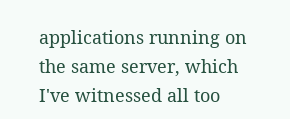applications running on the same server, which I've witnessed all too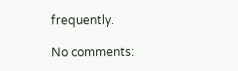frequently.

No comments: